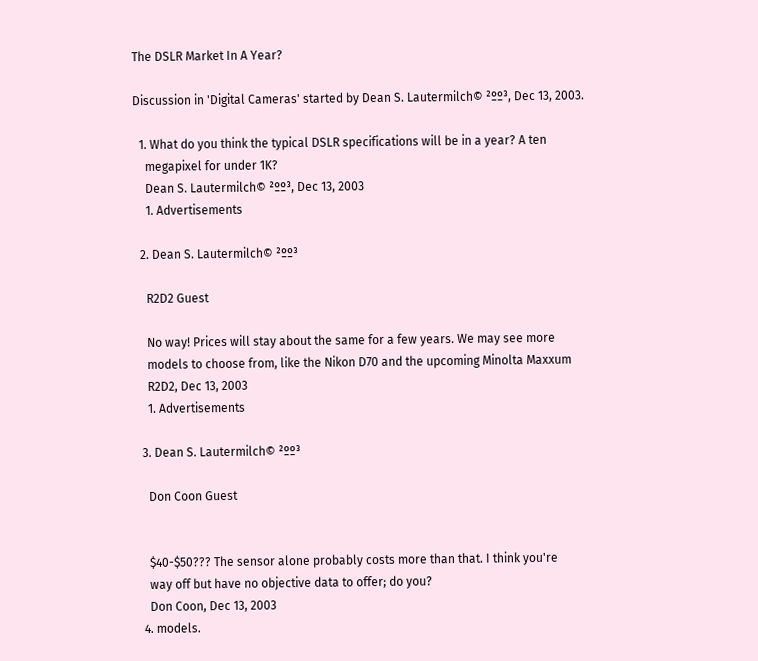The DSLR Market In A Year?

Discussion in 'Digital Cameras' started by Dean S. Lautermilch© ²ºº³, Dec 13, 2003.

  1. What do you think the typical DSLR specifications will be in a year? A ten
    megapixel for under 1K?
    Dean S. Lautermilch© ²ºº³, Dec 13, 2003
    1. Advertisements

  2. Dean S. Lautermilch© ²ºº³

    R2D2 Guest

    No way! Prices will stay about the same for a few years. We may see more
    models to choose from, like the Nikon D70 and the upcoming Minolta Maxxum
    R2D2, Dec 13, 2003
    1. Advertisements

  3. Dean S. Lautermilch© ²ºº³

    Don Coon Guest


    $40-$50??? The sensor alone probably costs more than that. I think you're
    way off but have no objective data to offer; do you?
    Don Coon, Dec 13, 2003
  4. models.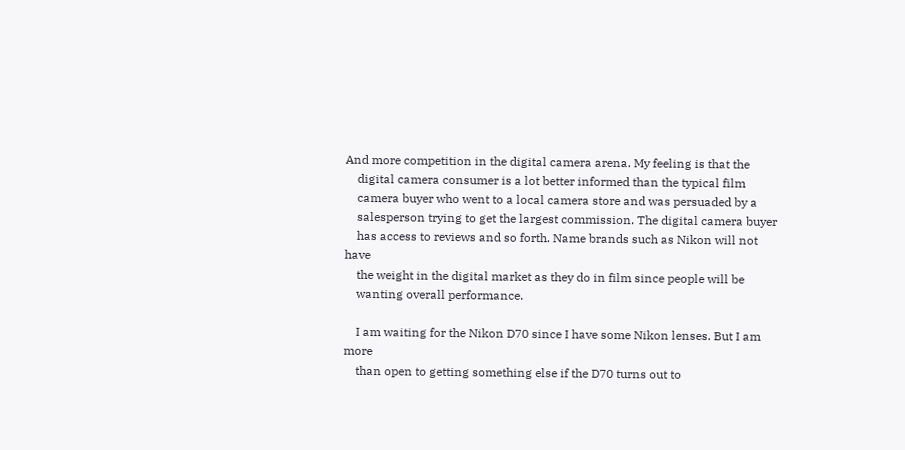And more competition in the digital camera arena. My feeling is that the
    digital camera consumer is a lot better informed than the typical film
    camera buyer who went to a local camera store and was persuaded by a
    salesperson trying to get the largest commission. The digital camera buyer
    has access to reviews and so forth. Name brands such as Nikon will not have
    the weight in the digital market as they do in film since people will be
    wanting overall performance.

    I am waiting for the Nikon D70 since I have some Nikon lenses. But I am more
    than open to getting something else if the D70 turns out to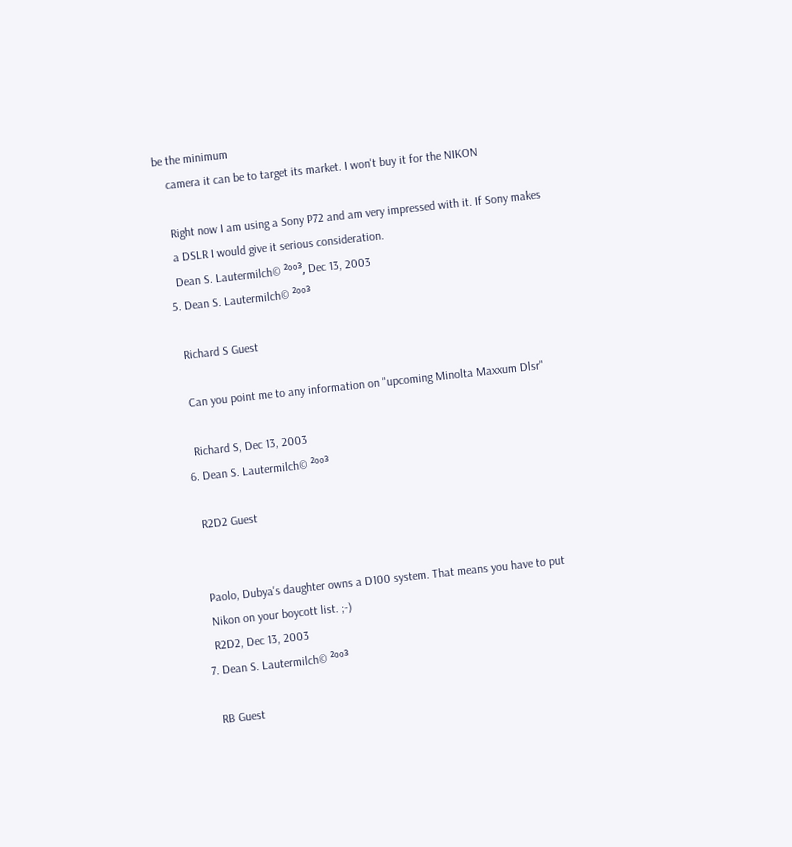be the minimum
    camera it can be to target its market. I won't buy it for the NIKON

    Right now I am using a Sony P72 and am very impressed with it. If Sony makes
    a DSLR I would give it serious consideration.
    Dean S. Lautermilch© ²ºº³, Dec 13, 2003
  5. Dean S. Lautermilch© ²ºº³

    Richard S Guest

    Can you point me to any information on "upcoming Minolta Maxxum Dlsr"

    Richard S, Dec 13, 2003
  6. Dean S. Lautermilch© ²ºº³

    R2D2 Guest


    Paolo, Dubya's daughter owns a D100 system. That means you have to put
    Nikon on your boycott list. ;-)
    R2D2, Dec 13, 2003
  7. Dean S. Lautermilch© ²ºº³

    RB Guest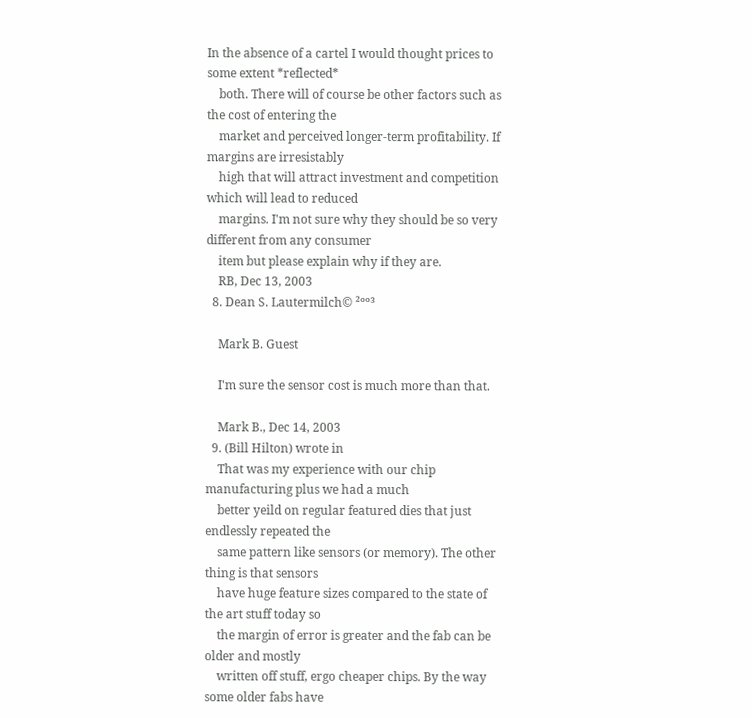In the absence of a cartel I would thought prices to some extent *reflected*
    both. There will of course be other factors such as the cost of entering the
    market and perceived longer-term profitability. If margins are irresistably
    high that will attract investment and competition which will lead to reduced
    margins. I'm not sure why they should be so very different from any consumer
    item but please explain why if they are.
    RB, Dec 13, 2003
  8. Dean S. Lautermilch© ²ºº³

    Mark B. Guest

    I'm sure the sensor cost is much more than that.

    Mark B., Dec 14, 2003
  9. (Bill Hilton) wrote in
    That was my experience with our chip manufacturing plus we had a much
    better yeild on regular featured dies that just endlessly repeated the
    same pattern like sensors (or memory). The other thing is that sensors
    have huge feature sizes compared to the state of the art stuff today so
    the margin of error is greater and the fab can be older and mostly
    written off stuff, ergo cheaper chips. By the way some older fabs have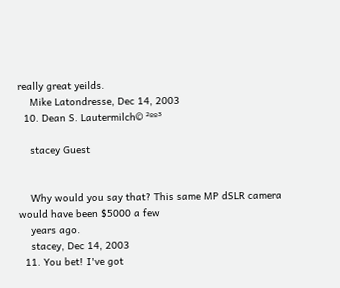really great yeilds.
    Mike Latondresse, Dec 14, 2003
  10. Dean S. Lautermilch© ²ºº³

    stacey Guest


    Why would you say that? This same MP dSLR camera would have been $5000 a few
    years ago.
    stacey, Dec 14, 2003
  11. You bet! I've got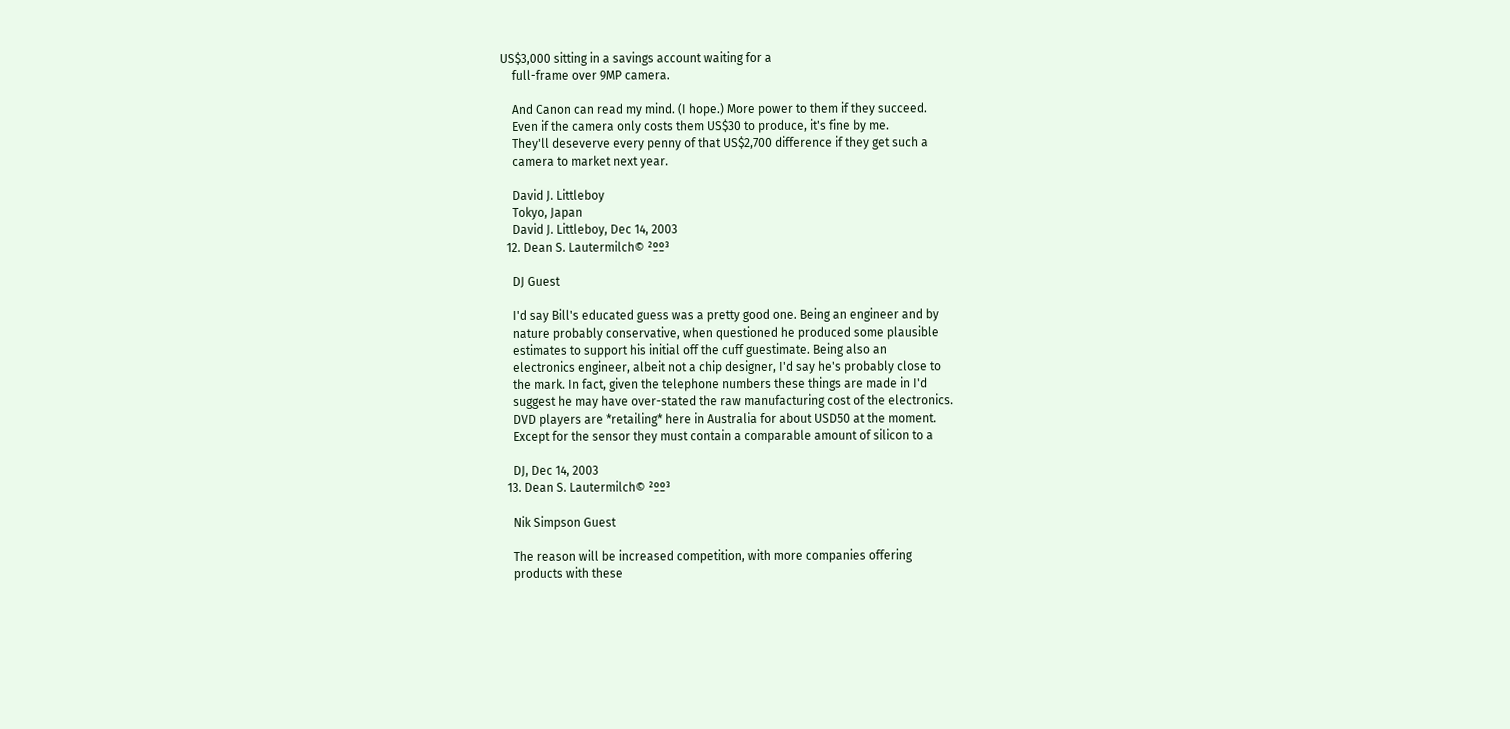US$3,000 sitting in a savings account waiting for a
    full-frame over 9MP camera.

    And Canon can read my mind. (I hope.) More power to them if they succeed.
    Even if the camera only costs them US$30 to produce, it's fine by me.
    They'll deseverve every penny of that US$2,700 difference if they get such a
    camera to market next year.

    David J. Littleboy
    Tokyo, Japan
    David J. Littleboy, Dec 14, 2003
  12. Dean S. Lautermilch© ²ºº³

    DJ Guest

    I'd say Bill's educated guess was a pretty good one. Being an engineer and by
    nature probably conservative, when questioned he produced some plausible
    estimates to support his initial off the cuff guestimate. Being also an
    electronics engineer, albeit not a chip designer, I'd say he's probably close to
    the mark. In fact, given the telephone numbers these things are made in I'd
    suggest he may have over-stated the raw manufacturing cost of the electronics.
    DVD players are *retailing* here in Australia for about USD50 at the moment.
    Except for the sensor they must contain a comparable amount of silicon to a

    DJ, Dec 14, 2003
  13. Dean S. Lautermilch© ²ºº³

    Nik Simpson Guest

    The reason will be increased competition, with more companies offering
    products with these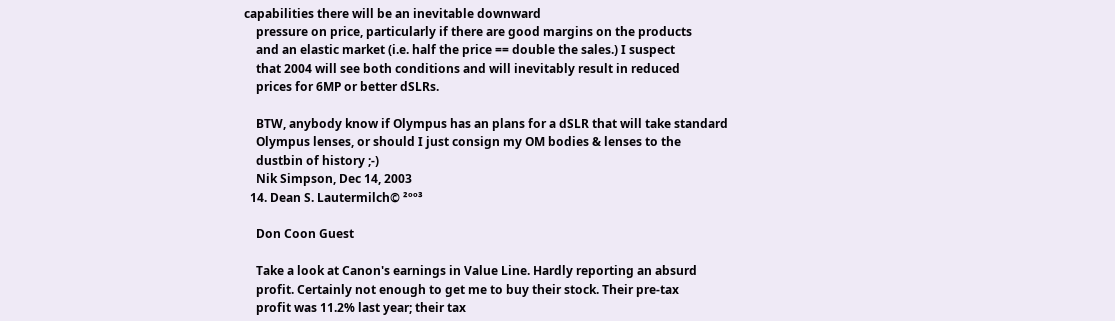capabilities there will be an inevitable downward
    pressure on price, particularly if there are good margins on the products
    and an elastic market (i.e. half the price == double the sales.) I suspect
    that 2004 will see both conditions and will inevitably result in reduced
    prices for 6MP or better dSLRs.

    BTW, anybody know if Olympus has an plans for a dSLR that will take standard
    Olympus lenses, or should I just consign my OM bodies & lenses to the
    dustbin of history ;-)
    Nik Simpson, Dec 14, 2003
  14. Dean S. Lautermilch© ²ºº³

    Don Coon Guest

    Take a look at Canon's earnings in Value Line. Hardly reporting an absurd
    profit. Certainly not enough to get me to buy their stock. Their pre-tax
    profit was 11.2% last year; their tax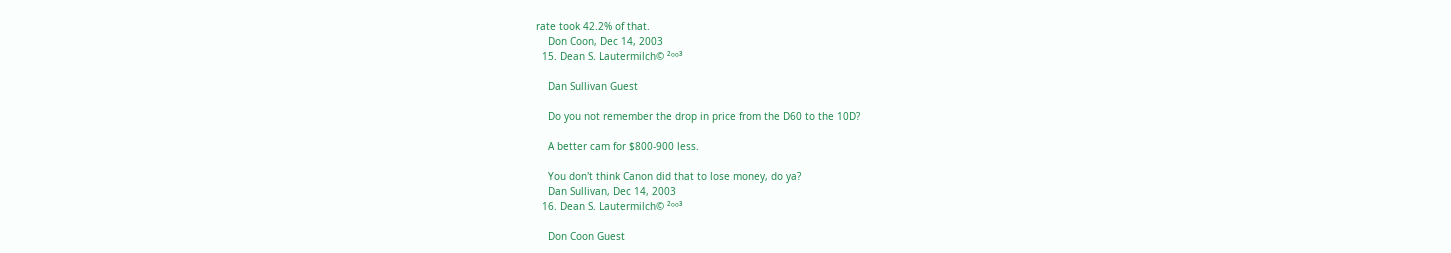rate took 42.2% of that.
    Don Coon, Dec 14, 2003
  15. Dean S. Lautermilch© ²ºº³

    Dan Sullivan Guest

    Do you not remember the drop in price from the D60 to the 10D?

    A better cam for $800-900 less.

    You don't think Canon did that to lose money, do ya?
    Dan Sullivan, Dec 14, 2003
  16. Dean S. Lautermilch© ²ºº³

    Don Coon Guest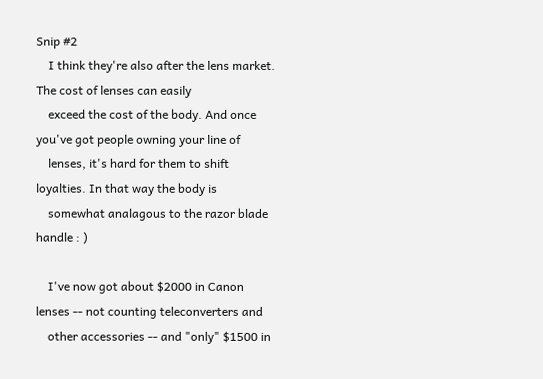Snip #2
    I think they're also after the lens market. The cost of lenses can easily
    exceed the cost of the body. And once you've got people owning your line of
    lenses, it's hard for them to shift loyalties. In that way the body is
    somewhat analagous to the razor blade handle : )

    I've now got about $2000 in Canon lenses -- not counting teleconverters and
    other accessories -- and "only" $1500 in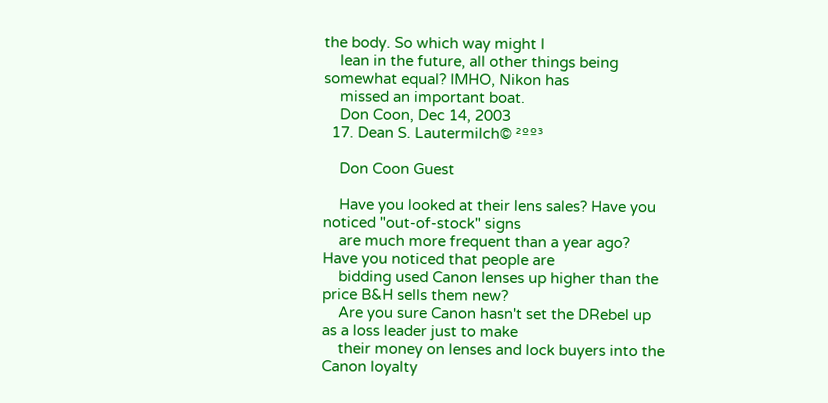the body. So which way might I
    lean in the future, all other things being somewhat equal? IMHO, Nikon has
    missed an important boat.
    Don Coon, Dec 14, 2003
  17. Dean S. Lautermilch© ²ºº³

    Don Coon Guest

    Have you looked at their lens sales? Have you noticed "out-of-stock" signs
    are much more frequent than a year ago? Have you noticed that people are
    bidding used Canon lenses up higher than the price B&H sells them new?
    Are you sure Canon hasn't set the DRebel up as a loss leader just to make
    their money on lenses and lock buyers into the Canon loyalty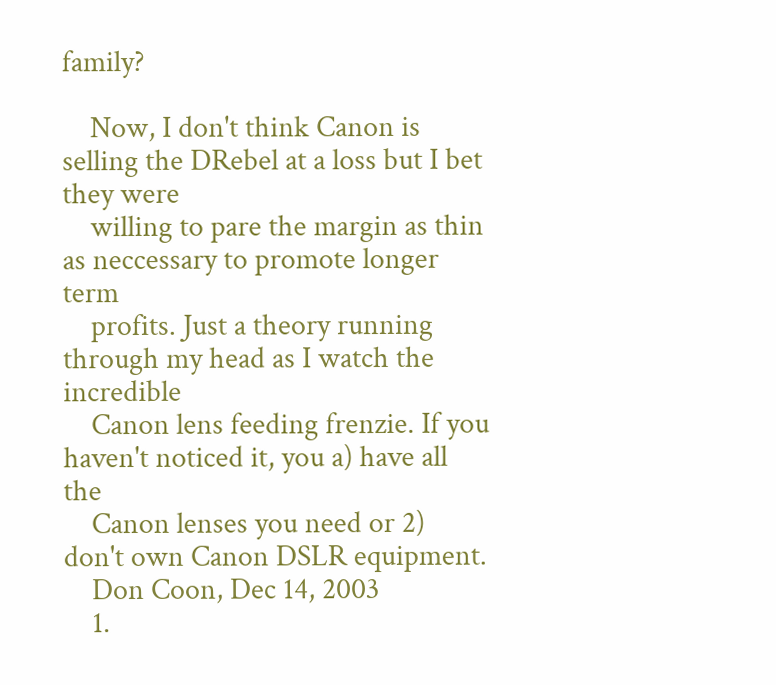family?

    Now, I don't think Canon is selling the DRebel at a loss but I bet they were
    willing to pare the margin as thin as neccessary to promote longer term
    profits. Just a theory running through my head as I watch the incredible
    Canon lens feeding frenzie. If you haven't noticed it, you a) have all the
    Canon lenses you need or 2) don't own Canon DSLR equipment.
    Don Coon, Dec 14, 2003
    1.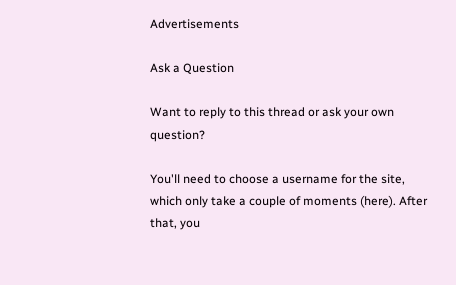Advertisements

Ask a Question

Want to reply to this thread or ask your own question?

You'll need to choose a username for the site, which only take a couple of moments (here). After that, you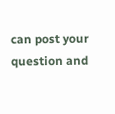can post your question and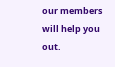our members will help you out.